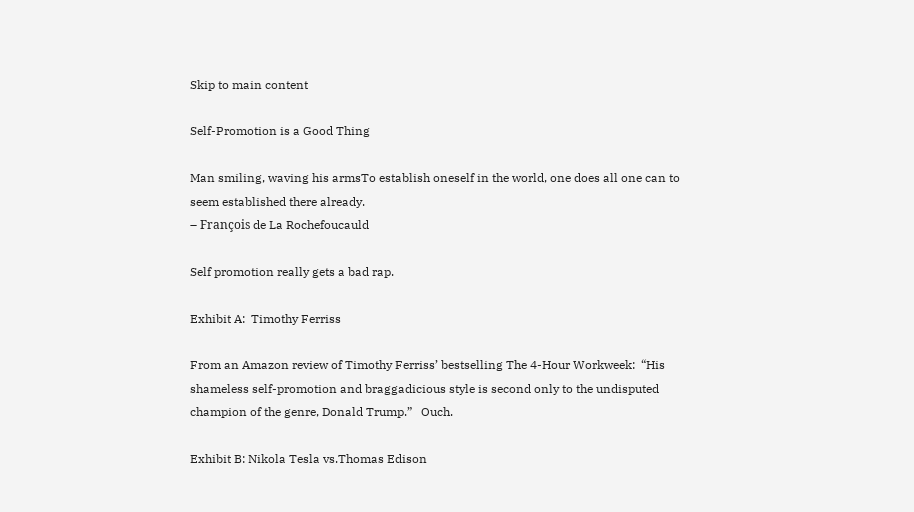Skip to main content

Self-Promotion is a Good Thing

Man smiling, waving his armsTo establish oneself in the world, one does all one can to seem established there already.
– François de La Rochefoucauld

Self promotion really gets a bad rap.

Exhibit A:  Timothy Ferriss

From an Amazon review of Timothy Ferriss’ bestselling The 4-Hour Workweek:  “His shameless self-promotion and braggadicious style is second only to the undisputed champion of the genre, Donald Trump.”   Ouch.

Exhibit B: Nikola Tesla vs.Thomas Edison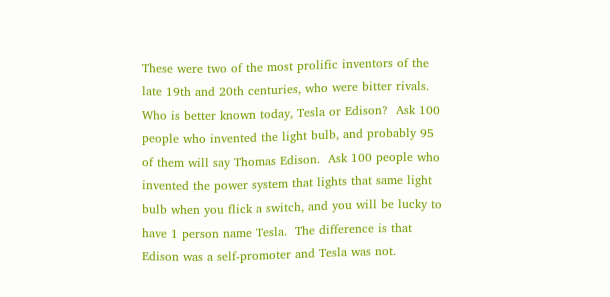These were two of the most prolific inventors of the late 19th and 20th centuries, who were bitter rivals.  Who is better known today, Tesla or Edison?  Ask 100 people who invented the light bulb, and probably 95 of them will say Thomas Edison.  Ask 100 people who invented the power system that lights that same light bulb when you flick a switch, and you will be lucky to have 1 person name Tesla.  The difference is that Edison was a self-promoter and Tesla was not.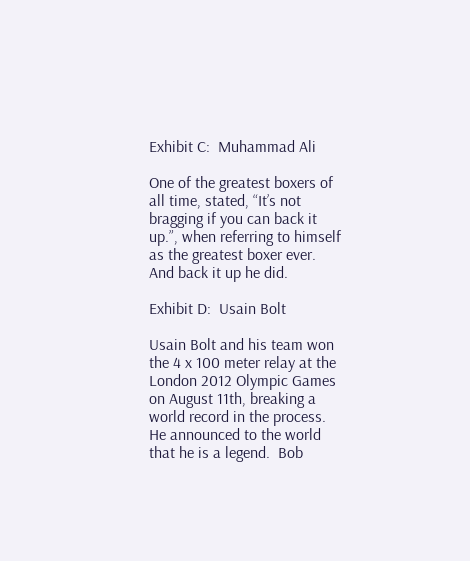Exhibit C:  Muhammad Ali

One of the greatest boxers of all time, stated, “It’s not bragging if you can back it up.”, when referring to himself as the greatest boxer ever.  And back it up he did.

Exhibit D:  Usain Bolt

Usain Bolt and his team won the 4 x 100 meter relay at the London 2012 Olympic Games on August 11th, breaking a world record in the process.  He announced to the world that he is a legend.  Bob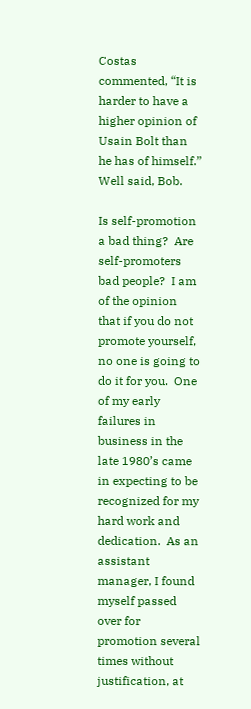Costas commented, “It is harder to have a higher opinion of Usain Bolt than he has of himself.”  Well said, Bob.

Is self-promotion a bad thing?  Are self-promoters bad people?  I am of the opinion that if you do not promote yourself, no one is going to do it for you.  One of my early failures in business in the late 1980’s came in expecting to be recognized for my hard work and dedication.  As an assistant manager, I found myself passed over for promotion several times without justification, at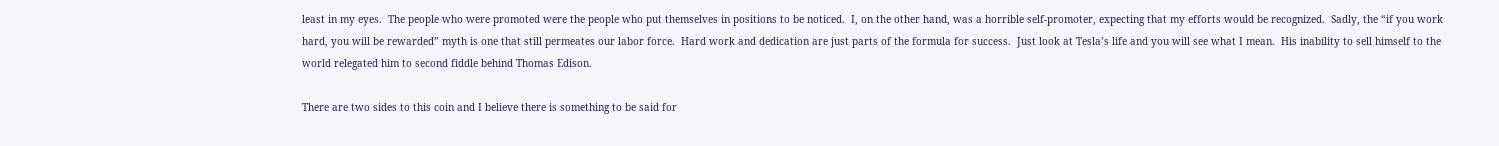least in my eyes.  The people who were promoted were the people who put themselves in positions to be noticed.  I, on the other hand, was a horrible self-promoter, expecting that my efforts would be recognized.  Sadly, the “if you work hard, you will be rewarded” myth is one that still permeates our labor force.  Hard work and dedication are just parts of the formula for success.  Just look at Tesla’s life and you will see what I mean.  His inability to sell himself to the world relegated him to second fiddle behind Thomas Edison.

There are two sides to this coin and I believe there is something to be said for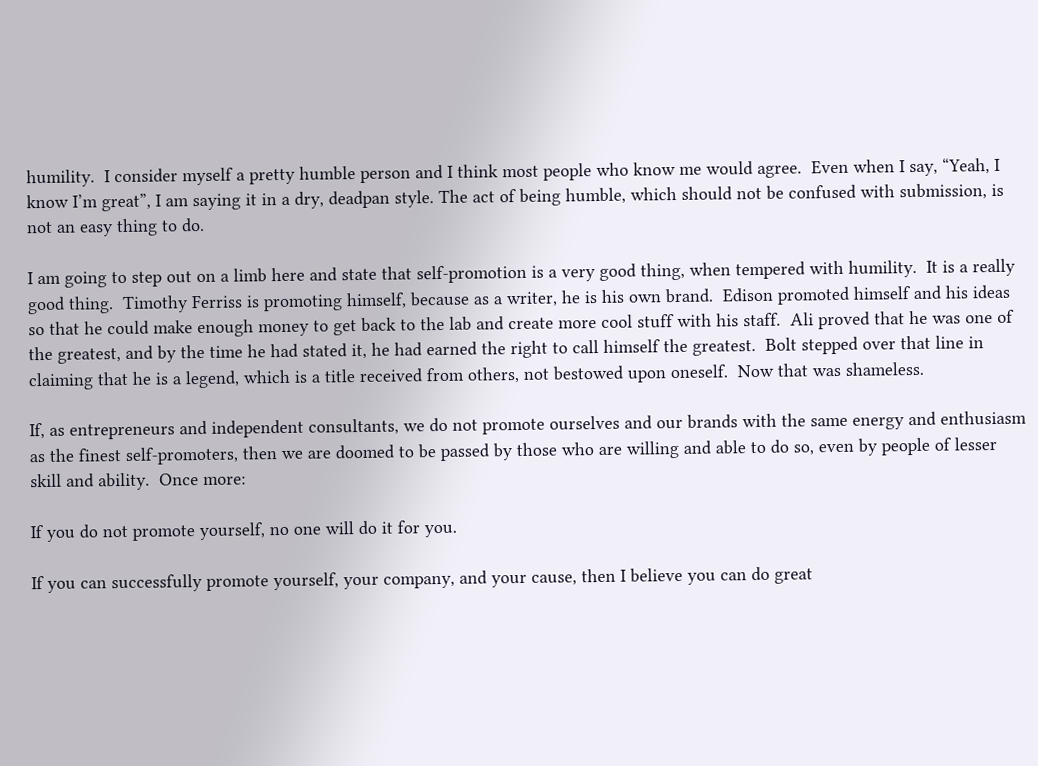humility.  I consider myself a pretty humble person and I think most people who know me would agree.  Even when I say, “Yeah, I know I’m great”, I am saying it in a dry, deadpan style. The act of being humble, which should not be confused with submission, is not an easy thing to do.

I am going to step out on a limb here and state that self-promotion is a very good thing, when tempered with humility.  It is a really good thing.  Timothy Ferriss is promoting himself, because as a writer, he is his own brand.  Edison promoted himself and his ideas so that he could make enough money to get back to the lab and create more cool stuff with his staff.  Ali proved that he was one of the greatest, and by the time he had stated it, he had earned the right to call himself the greatest.  Bolt stepped over that line in claiming that he is a legend, which is a title received from others, not bestowed upon oneself.  Now that was shameless.

If, as entrepreneurs and independent consultants, we do not promote ourselves and our brands with the same energy and enthusiasm as the finest self-promoters, then we are doomed to be passed by those who are willing and able to do so, even by people of lesser skill and ability.  Once more:

If you do not promote yourself, no one will do it for you.

If you can successfully promote yourself, your company, and your cause, then I believe you can do great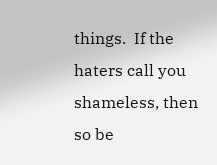things.  If the haters call you shameless, then so be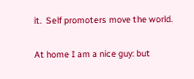it.  Self promoters move the world.

At home I am a nice guy: but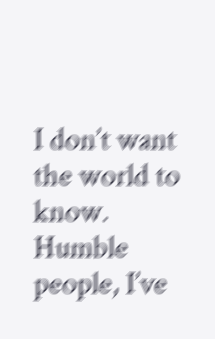I don’t want the world to know.
Humble people, I’ve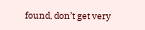found, don’t get very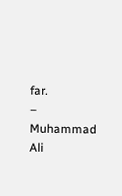far.
– Muhammad Ali